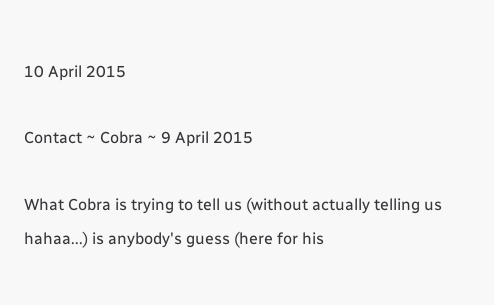10 April 2015

Contact ~ Cobra ~ 9 April 2015

What Cobra is trying to tell us (without actually telling us hahaa...) is anybody's guess (here for his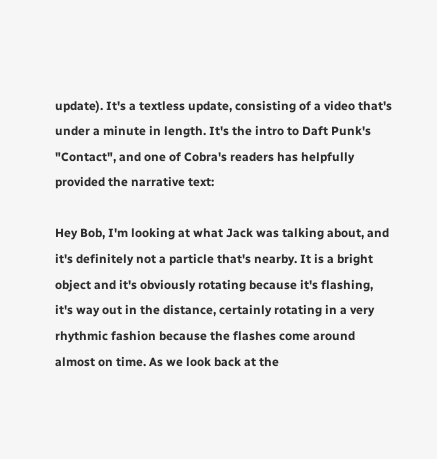update). It's a textless update, consisting of a video that's under a minute in length. It's the intro to Daft Punk's "Contact", and one of Cobra's readers has helpfully provided the narrative text:

Hey Bob, I'm looking at what Jack was talking about, and it's definitely not a particle that's nearby. It is a bright object and it's obviously rotating because it's flashing, it's way out in the distance, certainly rotating in a very rhythmic fashion because the flashes come around almost on time. As we look back at the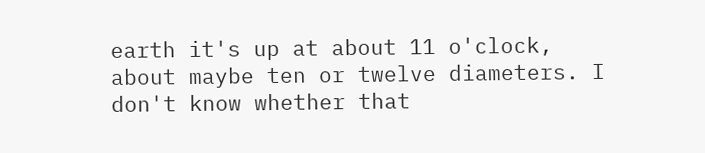earth it's up at about 11 o'clock, about maybe ten or twelve diameters. I don't know whether that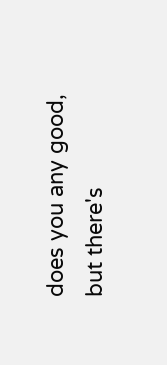does you any good, but there's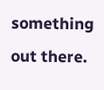something out there.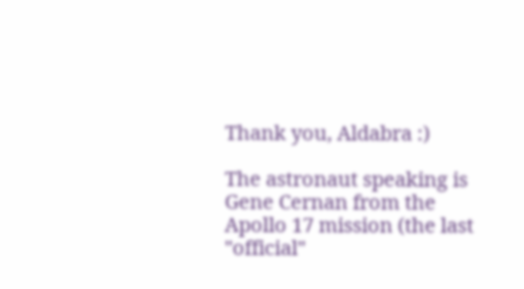Thank you, Aldabra :)

The astronaut speaking is Gene Cernan from the Apollo 17 mission (the last "official"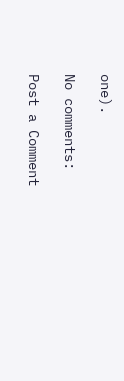one).

No comments:

Post a Comment